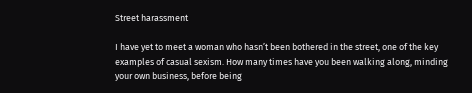Street harassment

I have yet to meet a woman who hasn’t been bothered in the street, one of the key examples of casual sexism. How many times have you been walking along, minding your own business, before being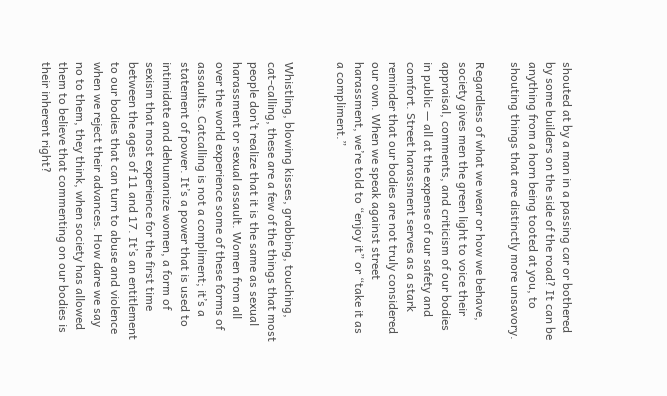shouted at by a man in a passing car or bothered by some builders on the side of the road? It can be anything from a horn being tooted at you, to shouting things that are distinctly more unsavory.

Regardless of what we wear or how we behave, society gives men the green light to voice their appraisal, comments, and criticism of our bodies in public — all at the expense of our safety and comfort. Street harassment serves as a stark reminder that our bodies are not truly considered our own. When we speak against street harassment, we’re told to “enjoy it” or “take it as a compliment.”


Whistling, blowing kisses, grabbing, touching, cat-calling, these are a few of the things that most people don’t realize that it is the same as sexual harassment or sexual assault. Women from all over the world experience some of these forms of assaults. Catcalling is not a compliment; it’s a statement of power. It’s a power that is used to intimidate and dehumanize women, a form of sexism that most experience for the first time between the ages of 11 and 17. It’s an entitlement to our bodies that can turn to abuse and violence when we reject their advances. How dare we say no to them, they think, when society has allowed them to believe that commenting on our bodies is their inherent right?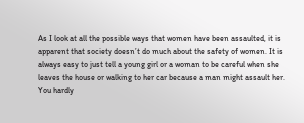As I look at all the possible ways that women have been assaulted, it is apparent that society doesn’t do much about the safety of women. It is always easy to just tell a young girl or a woman to be careful when she leaves the house or walking to her car because a man might assault her. You hardly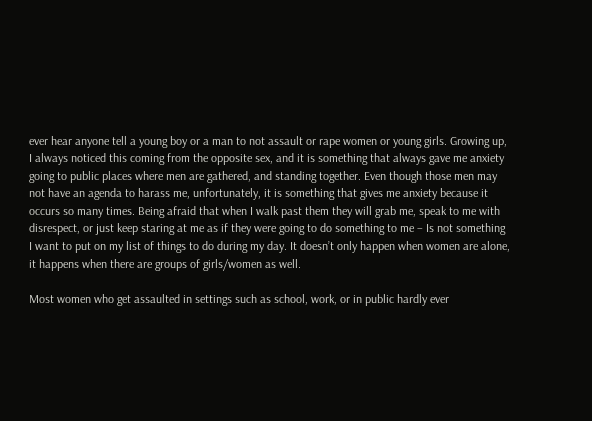ever hear anyone tell a young boy or a man to not assault or rape women or young girls. Growing up, I always noticed this coming from the opposite sex, and it is something that always gave me anxiety going to public places where men are gathered, and standing together. Even though those men may not have an agenda to harass me, unfortunately, it is something that gives me anxiety because it occurs so many times. Being afraid that when I walk past them they will grab me, speak to me with disrespect, or just keep staring at me as if they were going to do something to me – Is not something I want to put on my list of things to do during my day. It doesn’t only happen when women are alone, it happens when there are groups of girls/women as well.

Most women who get assaulted in settings such as school, work, or in public hardly ever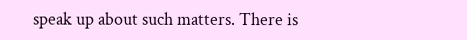speak up about such matters. There is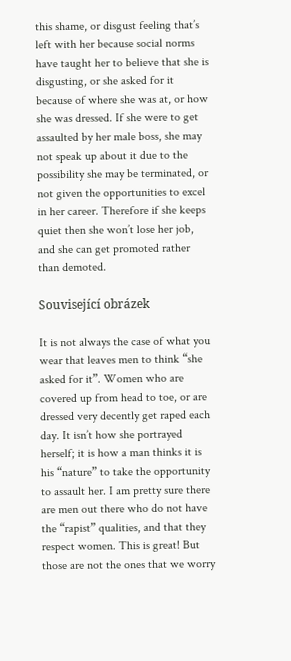this shame, or disgust feeling that’s left with her because social norms have taught her to believe that she is disgusting, or she asked for it because of where she was at, or how she was dressed. If she were to get assaulted by her male boss, she may not speak up about it due to the possibility she may be terminated, or not given the opportunities to excel in her career. Therefore if she keeps quiet then she won’t lose her job, and she can get promoted rather than demoted.

Související obrázek

It is not always the case of what you wear that leaves men to think “she asked for it”. Women who are covered up from head to toe, or are dressed very decently get raped each day. It isn’t how she portrayed herself; it is how a man thinks it is his “nature” to take the opportunity to assault her. I am pretty sure there are men out there who do not have the “rapist” qualities, and that they respect women. This is great! But those are not the ones that we worry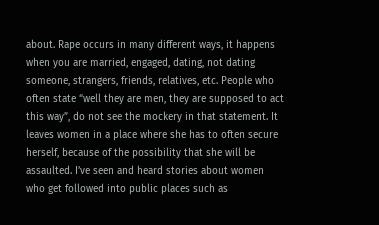about. Rape occurs in many different ways, it happens when you are married, engaged, dating, not dating someone, strangers, friends, relatives, etc. People who often state “well they are men, they are supposed to act this way”, do not see the mockery in that statement. It leaves women in a place where she has to often secure herself, because of the possibility that she will be assaulted. I’ve seen and heard stories about women who get followed into public places such as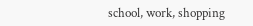school, work, shopping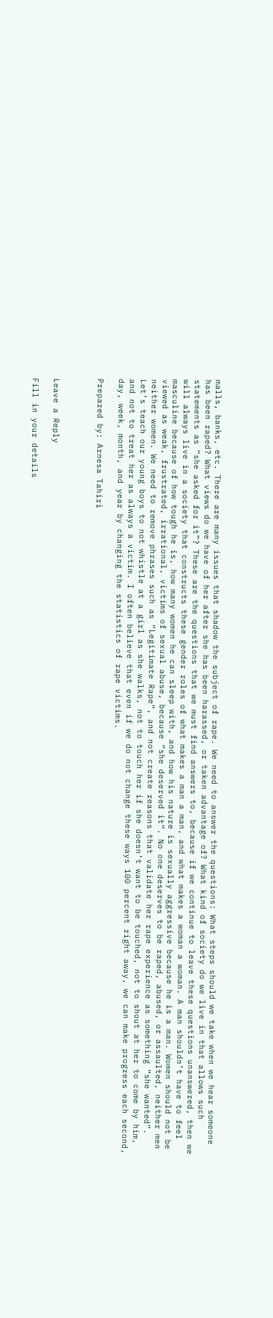malls, banks, etc. There are many issues that shadow the subject of rape. We need to answer the questions: What steps should we take when we hear someone has been raped? What views do we have of her after she has been harassed, or taken advantage of? What kind of society do we live in that allows such statements as “she asked for it”? These are the questions that we must find answers to, because if we continue to leave these questions unanswered, then we will always live in a society that constructs these gender roles of what makes a man a man, and what makes a woman a woman. A man shouldn’t have to feel masculine because of how tough he is, how many women he can sleep with, and how his nature is sexually aggressive because he is a man. Women should not be viewed as weak, frustrated, irrational, victims of sexual abuse, because “she deserved it”. No one deserves to be raped, abused, or assaulted, neither men neither women. We need to remove phrases such as “Legitimate Rape”, and not create reasons that validate her rape experience as something “she wanted”. Let’s teach our young boys to not whistle at a girl as she walks, not to touch her if she doesn’t want to be touched, not to shout at her to come by him, and not to treat her as always a victim. I often believe that even if we do not change these ways 100 percent right away, we can make progress each second, day, week, month, and year by changing the statistics of rape victims.

Prepared by: Arnesa Tahiri



Leave a Reply

Fill in your details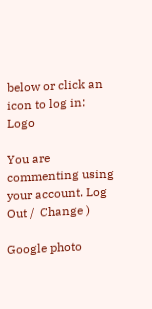below or click an icon to log in: Logo

You are commenting using your account. Log Out /  Change )

Google photo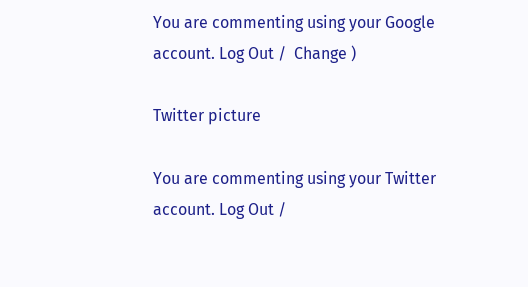You are commenting using your Google account. Log Out /  Change )

Twitter picture

You are commenting using your Twitter account. Log Out /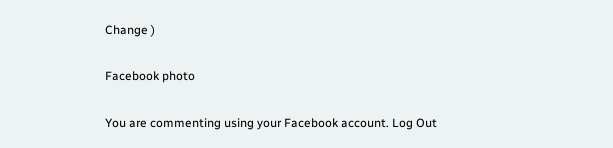Change )

Facebook photo

You are commenting using your Facebook account. Log Out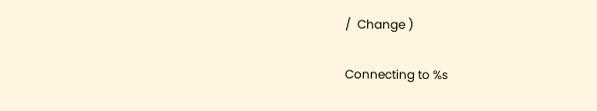/  Change )

Connecting to %s